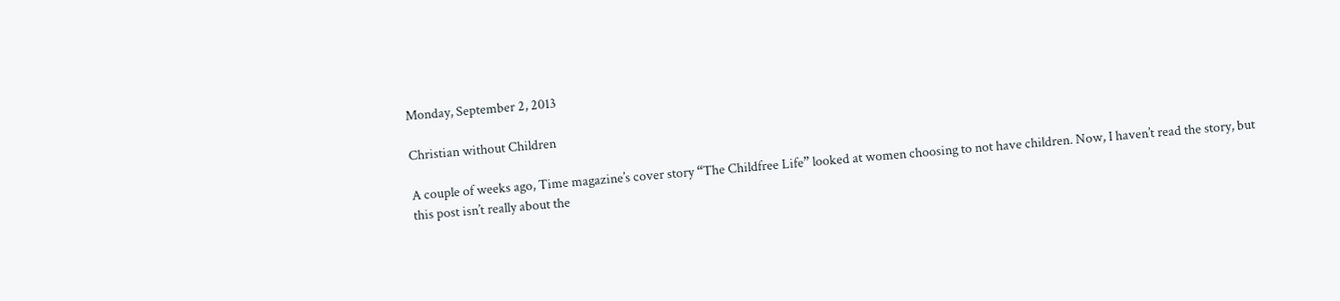Monday, September 2, 2013

Christian without Children

A couple of weeks ago, Time magazine’s cover story “The Childfree Life” looked at women choosing to not have children. Now, I haven’t read the story, but this post isn’t really about the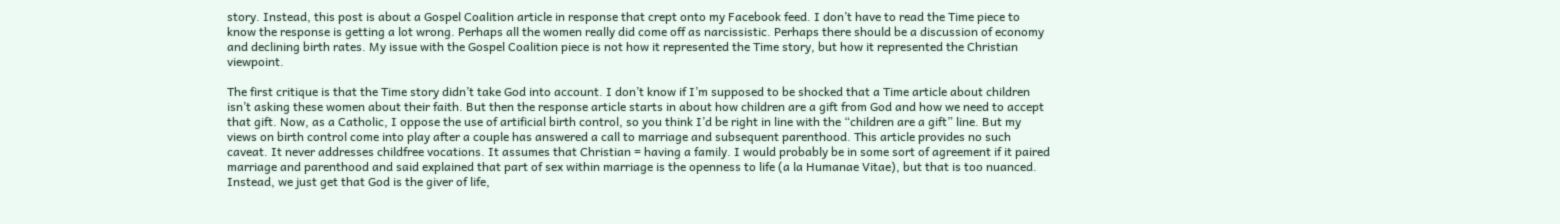story. Instead, this post is about a Gospel Coalition article in response that crept onto my Facebook feed. I don’t have to read the Time piece to know the response is getting a lot wrong. Perhaps all the women really did come off as narcissistic. Perhaps there should be a discussion of economy and declining birth rates. My issue with the Gospel Coalition piece is not how it represented the Time story, but how it represented the Christian viewpoint.

The first critique is that the Time story didn’t take God into account. I don’t know if I’m supposed to be shocked that a Time article about children isn’t asking these women about their faith. But then the response article starts in about how children are a gift from God and how we need to accept that gift. Now, as a Catholic, I oppose the use of artificial birth control, so you think I’d be right in line with the “children are a gift” line. But my views on birth control come into play after a couple has answered a call to marriage and subsequent parenthood. This article provides no such caveat. It never addresses childfree vocations. It assumes that Christian = having a family. I would probably be in some sort of agreement if it paired marriage and parenthood and said explained that part of sex within marriage is the openness to life (a la Humanae Vitae), but that is too nuanced. Instead, we just get that God is the giver of life,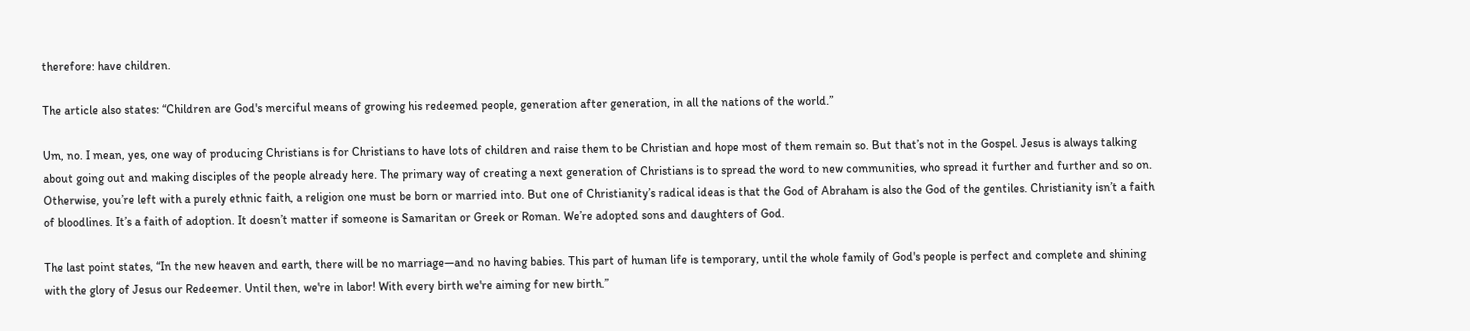therefore: have children.

The article also states: “Children are God's merciful means of growing his redeemed people, generation after generation, in all the nations of the world.”

Um, no. I mean, yes, one way of producing Christians is for Christians to have lots of children and raise them to be Christian and hope most of them remain so. But that’s not in the Gospel. Jesus is always talking about going out and making disciples of the people already here. The primary way of creating a next generation of Christians is to spread the word to new communities, who spread it further and further and so on. Otherwise, you’re left with a purely ethnic faith, a religion one must be born or married into. But one of Christianity’s radical ideas is that the God of Abraham is also the God of the gentiles. Christianity isn’t a faith of bloodlines. It’s a faith of adoption. It doesn’t matter if someone is Samaritan or Greek or Roman. We’re adopted sons and daughters of God.

The last point states, “In the new heaven and earth, there will be no marriage—and no having babies. This part of human life is temporary, until the whole family of God's people is perfect and complete and shining with the glory of Jesus our Redeemer. Until then, we're in labor! With every birth we're aiming for new birth.”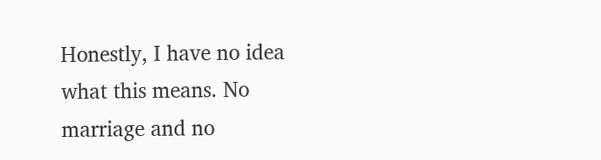Honestly, I have no idea what this means. No marriage and no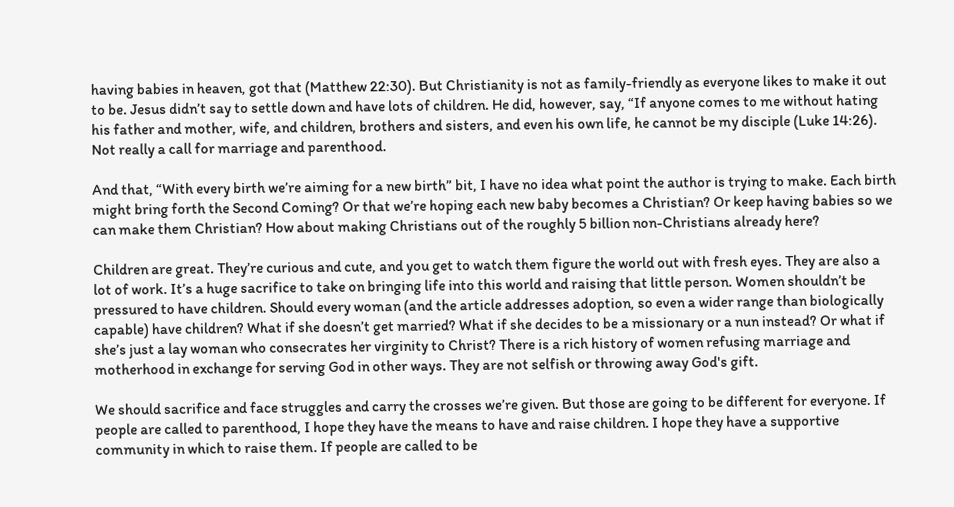having babies in heaven, got that (Matthew 22:30). But Christianity is not as family-friendly as everyone likes to make it out to be. Jesus didn’t say to settle down and have lots of children. He did, however, say, “If anyone comes to me without hating his father and mother, wife, and children, brothers and sisters, and even his own life, he cannot be my disciple (Luke 14:26). Not really a call for marriage and parenthood.

And that, “With every birth we’re aiming for a new birth” bit, I have no idea what point the author is trying to make. Each birth might bring forth the Second Coming? Or that we’re hoping each new baby becomes a Christian? Or keep having babies so we can make them Christian? How about making Christians out of the roughly 5 billion non-Christians already here?

Children are great. They’re curious and cute, and you get to watch them figure the world out with fresh eyes. They are also a lot of work. It’s a huge sacrifice to take on bringing life into this world and raising that little person. Women shouldn’t be pressured to have children. Should every woman (and the article addresses adoption, so even a wider range than biologically capable) have children? What if she doesn’t get married? What if she decides to be a missionary or a nun instead? Or what if she’s just a lay woman who consecrates her virginity to Christ? There is a rich history of women refusing marriage and motherhood in exchange for serving God in other ways. They are not selfish or throwing away God's gift.

We should sacrifice and face struggles and carry the crosses we’re given. But those are going to be different for everyone. If people are called to parenthood, I hope they have the means to have and raise children. I hope they have a supportive community in which to raise them. If people are called to be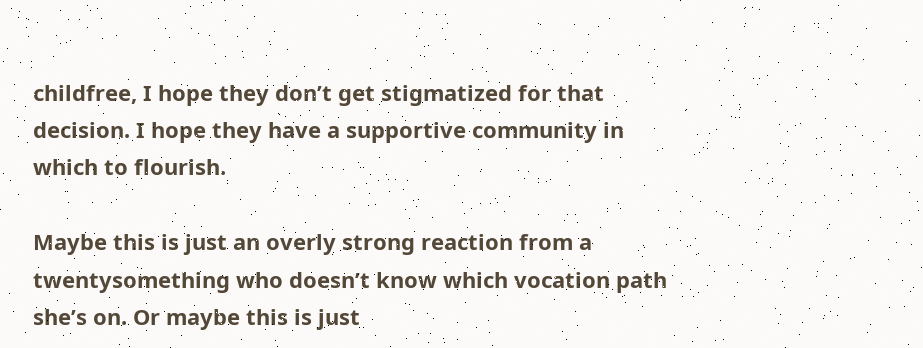childfree, I hope they don’t get stigmatized for that decision. I hope they have a supportive community in which to flourish.

Maybe this is just an overly strong reaction from a twentysomething who doesn’t know which vocation path she’s on. Or maybe this is just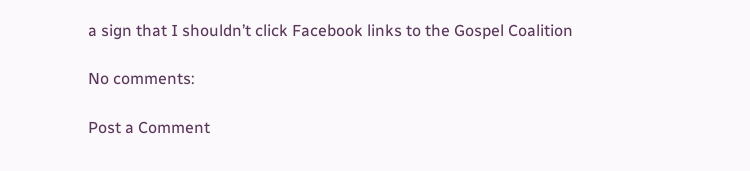a sign that I shouldn’t click Facebook links to the Gospel Coalition

No comments:

Post a Comment